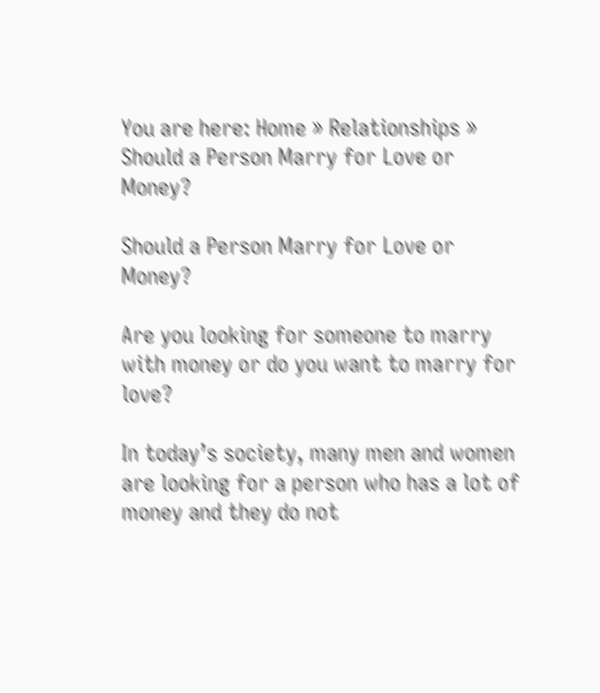You are here: Home » Relationships » Should a Person Marry for Love or Money?

Should a Person Marry for Love or Money?

Are you looking for someone to marry with money or do you want to marry for love?

In today’s society, many men and women are looking for a person who has a lot of money and they do not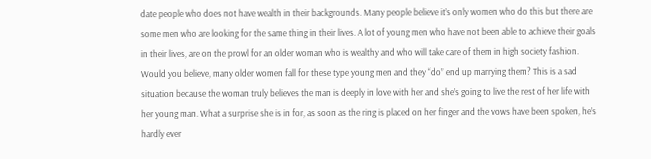date people who does not have wealth in their backgrounds. Many people believe it’s only women who do this but there are some men who are looking for the same thing in their lives. A lot of young men who have not been able to achieve their goals in their lives, are on the prowl for an older woman who is wealthy and who will take care of them in high society fashion. Would you believe, many older women fall for these type young men and they “do” end up marrying them? This is a sad situation because the woman truly believes the man is deeply in love with her and she’s going to live the rest of her life with her young man. What a surprise she is in for, as soon as the ring is placed on her finger and the vows have been spoken, he’s hardly ever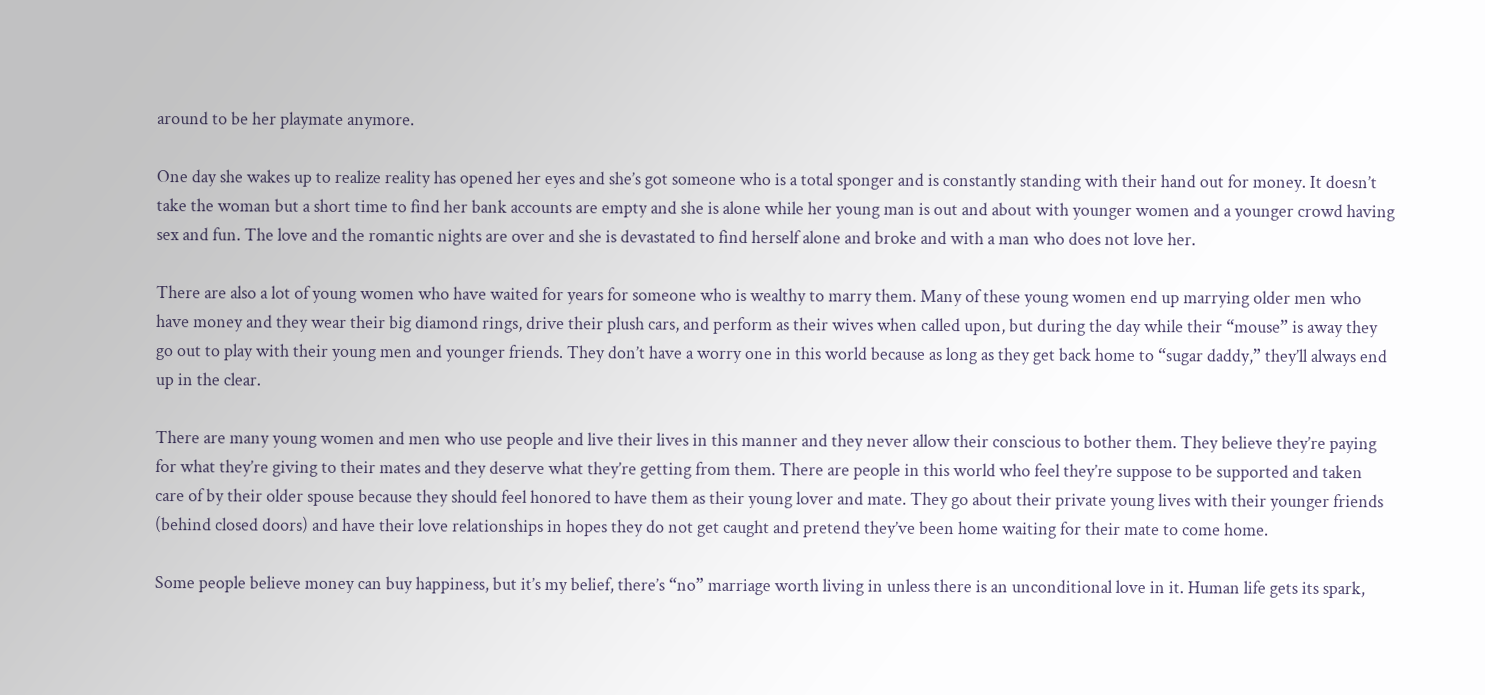around to be her playmate anymore.

One day she wakes up to realize reality has opened her eyes and she’s got someone who is a total sponger and is constantly standing with their hand out for money. It doesn’t take the woman but a short time to find her bank accounts are empty and she is alone while her young man is out and about with younger women and a younger crowd having sex and fun. The love and the romantic nights are over and she is devastated to find herself alone and broke and with a man who does not love her.

There are also a lot of young women who have waited for years for someone who is wealthy to marry them. Many of these young women end up marrying older men who have money and they wear their big diamond rings, drive their plush cars, and perform as their wives when called upon, but during the day while their “mouse” is away they go out to play with their young men and younger friends. They don’t have a worry one in this world because as long as they get back home to “sugar daddy,” they’ll always end up in the clear.

There are many young women and men who use people and live their lives in this manner and they never allow their conscious to bother them. They believe they’re paying for what they’re giving to their mates and they deserve what they’re getting from them. There are people in this world who feel they’re suppose to be supported and taken care of by their older spouse because they should feel honored to have them as their young lover and mate. They go about their private young lives with their younger friends (behind closed doors) and have their love relationships in hopes they do not get caught and pretend they’ve been home waiting for their mate to come home.

Some people believe money can buy happiness, but it’s my belief, there’s “no” marriage worth living in unless there is an unconditional love in it. Human life gets its spark,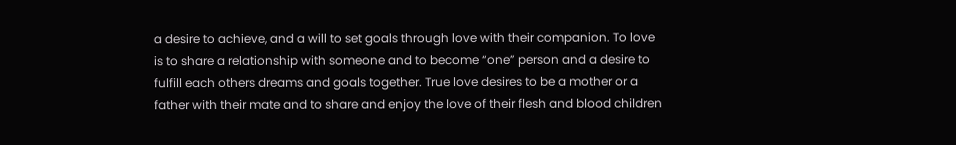a desire to achieve, and a will to set goals through love with their companion. To love is to share a relationship with someone and to become “one” person and a desire to fulfill each others dreams and goals together. True love desires to be a mother or a father with their mate and to share and enjoy the love of their flesh and blood children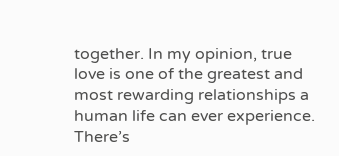together. In my opinion, true love is one of the greatest and most rewarding relationships a human life can ever experience. There’s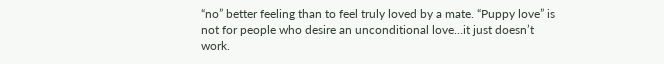“no” better feeling than to feel truly loved by a mate. “Puppy love” is not for people who desire an unconditional love…it just doesn’t work.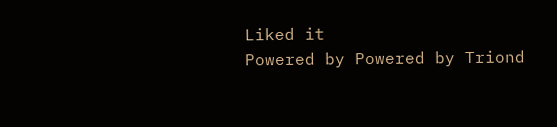Liked it
Powered by Powered by Triond